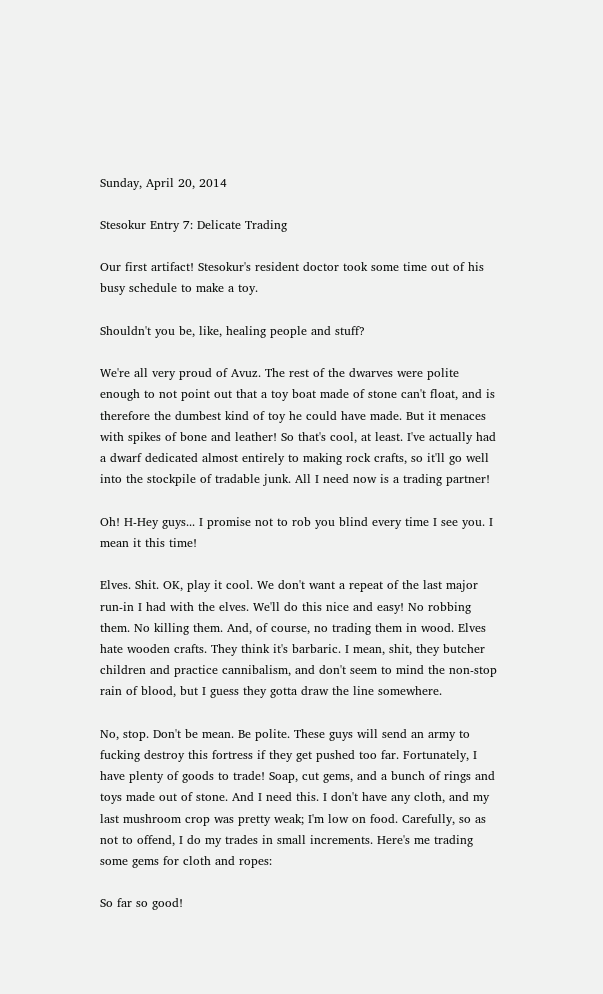Sunday, April 20, 2014

Stesokur Entry 7: Delicate Trading

Our first artifact! Stesokur's resident doctor took some time out of his busy schedule to make a toy.

Shouldn't you be, like, healing people and stuff?

We're all very proud of Avuz. The rest of the dwarves were polite enough to not point out that a toy boat made of stone can't float, and is therefore the dumbest kind of toy he could have made. But it menaces with spikes of bone and leather! So that's cool, at least. I've actually had a dwarf dedicated almost entirely to making rock crafts, so it'll go well into the stockpile of tradable junk. All I need now is a trading partner!

Oh! H-Hey guys... I promise not to rob you blind every time I see you. I mean it this time!

Elves. Shit. OK, play it cool. We don't want a repeat of the last major run-in I had with the elves. We'll do this nice and easy! No robbing them. No killing them. And, of course, no trading them in wood. Elves hate wooden crafts. They think it's barbaric. I mean, shit, they butcher children and practice cannibalism, and don't seem to mind the non-stop rain of blood, but I guess they gotta draw the line somewhere.

No, stop. Don't be mean. Be polite. These guys will send an army to fucking destroy this fortress if they get pushed too far. Fortunately, I have plenty of goods to trade! Soap, cut gems, and a bunch of rings and toys made out of stone. And I need this. I don't have any cloth, and my last mushroom crop was pretty weak; I'm low on food. Carefully, so as not to offend, I do my trades in small increments. Here's me trading some gems for cloth and ropes:

So far so good!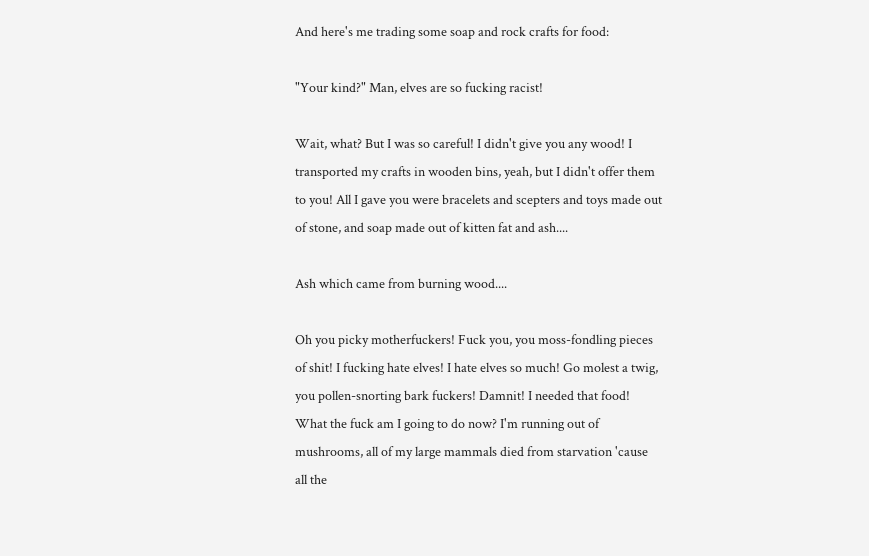And here's me trading some soap and rock crafts for food:

"Your kind?" Man, elves are so fucking racist!

Wait, what? But I was so careful! I didn't give you any wood! I transported my crafts in wooden bins, yeah, but I didn't offer them to you! All I gave you were bracelets and scepters and toys made out of stone, and soap made out of kitten fat and ash....

Ash which came from burning wood....

Oh you picky motherfuckers! Fuck you, you moss-fondling pieces of shit! I fucking hate elves! I hate elves so much! Go molest a twig, you pollen-snorting bark fuckers! Damnit! I needed that food! What the fuck am I going to do now? I'm running out of mushrooms, all of my large mammals died from starvation 'cause all the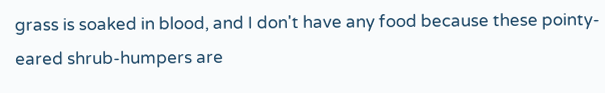grass is soaked in blood, and I don't have any food because these pointy-eared shrub-humpers are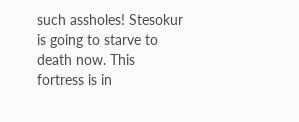such assholes! Stesokur is going to starve to death now. This fortress is in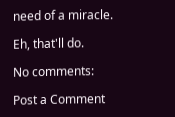need of a miracle.

Eh, that'll do.

No comments:

Post a Comment